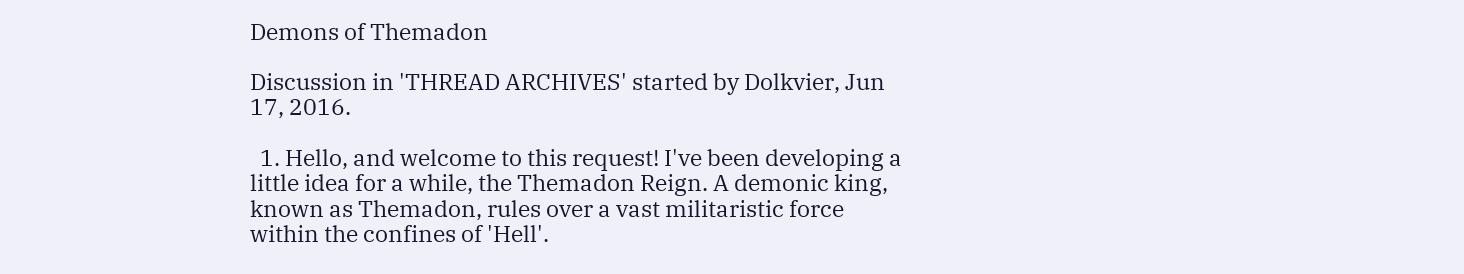Demons of Themadon

Discussion in 'THREAD ARCHIVES' started by Dolkvier, Jun 17, 2016.

  1. Hello, and welcome to this request! I've been developing a little idea for a while, the Themadon Reign. A demonic king, known as Themadon, rules over a vast militaristic force within the confines of 'Hell'.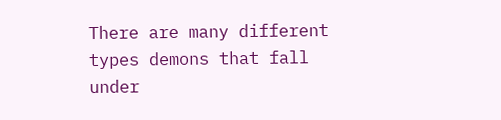There are many different types demons that fall under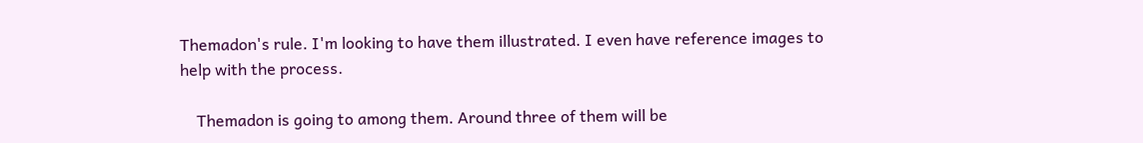Themadon's rule. I'm looking to have them illustrated. I even have reference images to help with the process.

    Themadon is going to among them. Around three of them will be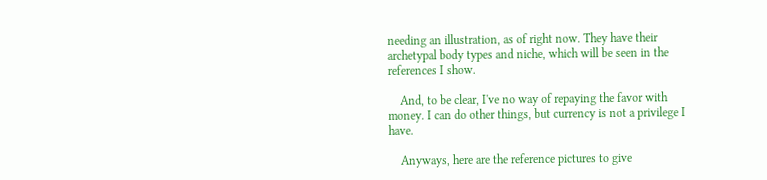needing an illustration, as of right now. They have their archetypal body types and niche, which will be seen in the references I show.

    And, to be clear, I've no way of repaying the favor with money. I can do other things, but currency is not a privilege I have.

    Anyways, here are the reference pictures to give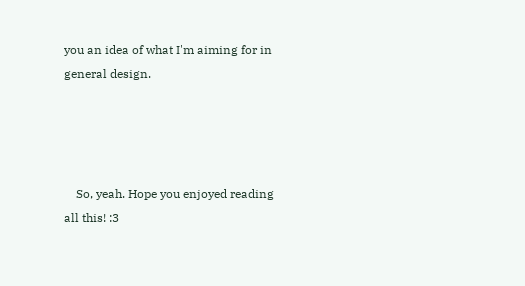you an idea of what I'm aiming for in general design.




    So, yeah. Hope you enjoyed reading all this! :3